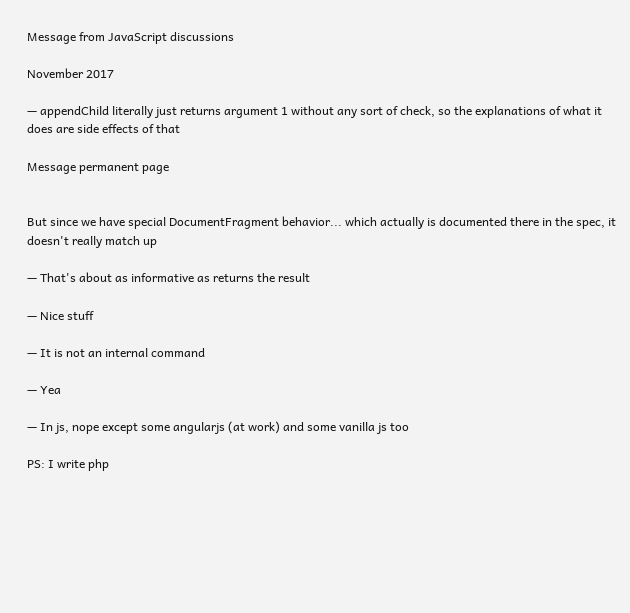Message from JavaScript discussions

November 2017

— appendChild literally just returns argument 1 without any sort of check, so the explanations of what it does are side effects of that

Message permanent page


But since we have special DocumentFragment behavior... which actually is documented there in the spec, it doesn't really match up

— That's about as informative as returns the result

— Nice stuff

— It is not an internal command

— Yea

— In js, nope except some angularjs (at work) and some vanilla js too

PS: I write php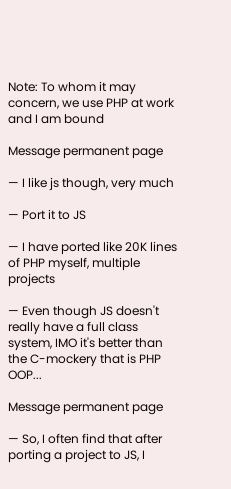Note: To whom it may concern, we use PHP at work and I am bound

Message permanent page

— I like js though, very much

— Port it to JS

— I have ported like 20K lines of PHP myself, multiple projects

— Even though JS doesn't really have a full class system, IMO it's better than the C-mockery that is PHP OOP...

Message permanent page

— So, I often find that after porting a project to JS, I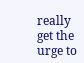really get the urge to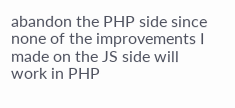abandon the PHP side since none of the improvements I made on the JS side will work in PHP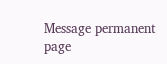Message permanent page